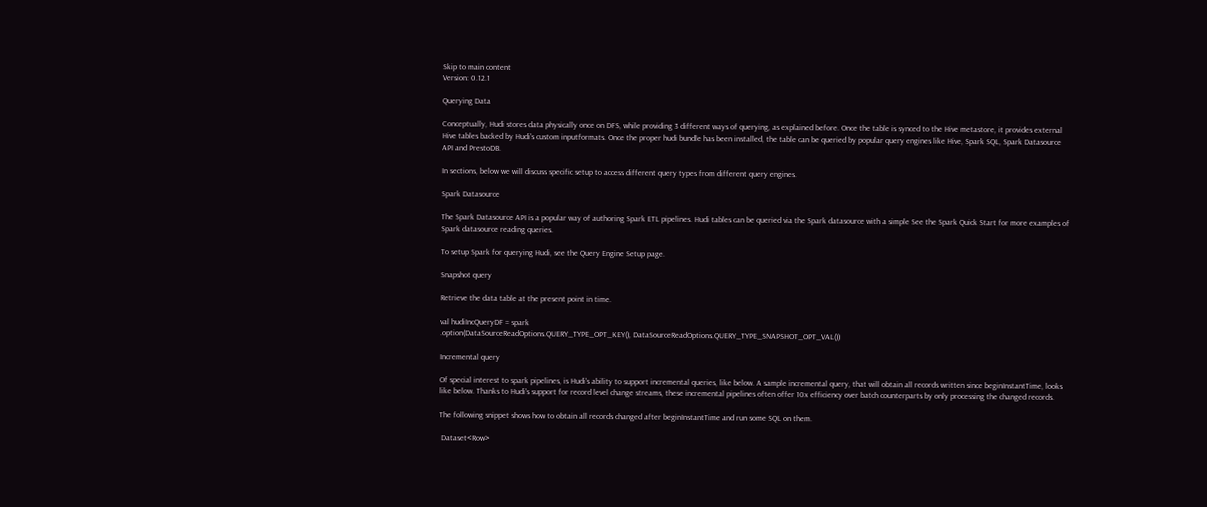Skip to main content
Version: 0.12.1

Querying Data

Conceptually, Hudi stores data physically once on DFS, while providing 3 different ways of querying, as explained before. Once the table is synced to the Hive metastore, it provides external Hive tables backed by Hudi's custom inputformats. Once the proper hudi bundle has been installed, the table can be queried by popular query engines like Hive, Spark SQL, Spark Datasource API and PrestoDB.

In sections, below we will discuss specific setup to access different query types from different query engines.

Spark Datasource

The Spark Datasource API is a popular way of authoring Spark ETL pipelines. Hudi tables can be queried via the Spark datasource with a simple See the Spark Quick Start for more examples of Spark datasource reading queries.

To setup Spark for querying Hudi, see the Query Engine Setup page.

Snapshot query

Retrieve the data table at the present point in time.

val hudiIncQueryDF = spark
.option(DataSourceReadOptions.QUERY_TYPE_OPT_KEY(), DataSourceReadOptions.QUERY_TYPE_SNAPSHOT_OPT_VAL())

Incremental query

Of special interest to spark pipelines, is Hudi's ability to support incremental queries, like below. A sample incremental query, that will obtain all records written since beginInstantTime, looks like below. Thanks to Hudi's support for record level change streams, these incremental pipelines often offer 10x efficiency over batch counterparts by only processing the changed records.

The following snippet shows how to obtain all records changed after beginInstantTime and run some SQL on them.

 Dataset<Row>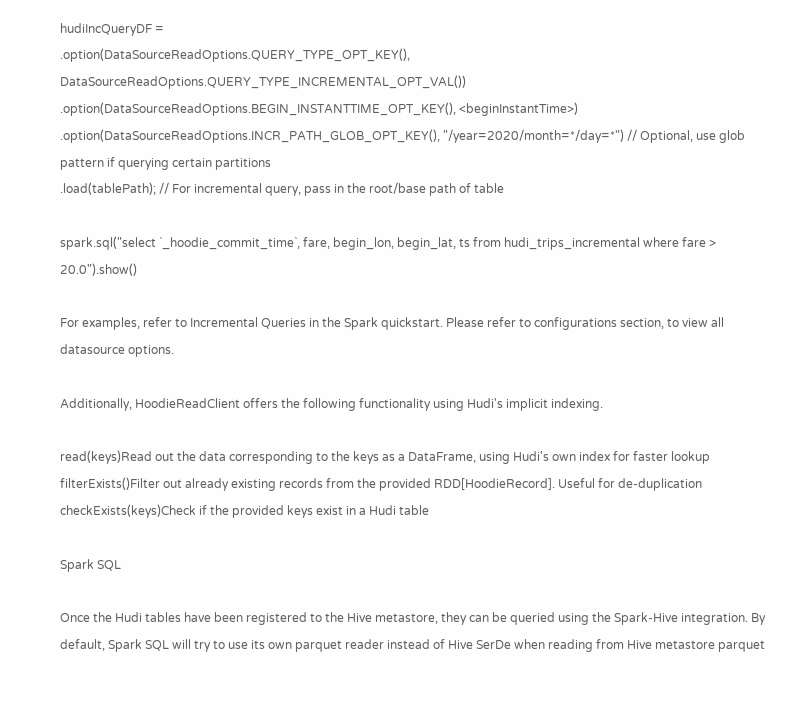hudiIncQueryDF =
.option(DataSourceReadOptions.QUERY_TYPE_OPT_KEY(), DataSourceReadOptions.QUERY_TYPE_INCREMENTAL_OPT_VAL())
.option(DataSourceReadOptions.BEGIN_INSTANTTIME_OPT_KEY(), <beginInstantTime>)
.option(DataSourceReadOptions.INCR_PATH_GLOB_OPT_KEY(), "/year=2020/month=*/day=*") // Optional, use glob pattern if querying certain partitions
.load(tablePath); // For incremental query, pass in the root/base path of table

spark.sql("select `_hoodie_commit_time`, fare, begin_lon, begin_lat, ts from hudi_trips_incremental where fare > 20.0").show()

For examples, refer to Incremental Queries in the Spark quickstart. Please refer to configurations section, to view all datasource options.

Additionally, HoodieReadClient offers the following functionality using Hudi's implicit indexing.

read(keys)Read out the data corresponding to the keys as a DataFrame, using Hudi's own index for faster lookup
filterExists()Filter out already existing records from the provided RDD[HoodieRecord]. Useful for de-duplication
checkExists(keys)Check if the provided keys exist in a Hudi table

Spark SQL

Once the Hudi tables have been registered to the Hive metastore, they can be queried using the Spark-Hive integration. By default, Spark SQL will try to use its own parquet reader instead of Hive SerDe when reading from Hive metastore parquet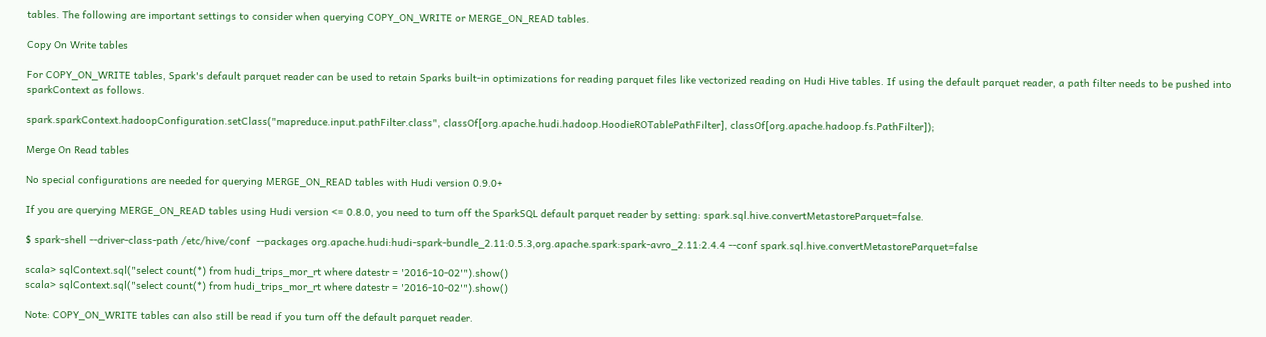tables. The following are important settings to consider when querying COPY_ON_WRITE or MERGE_ON_READ tables.

Copy On Write tables

For COPY_ON_WRITE tables, Spark's default parquet reader can be used to retain Sparks built-in optimizations for reading parquet files like vectorized reading on Hudi Hive tables. If using the default parquet reader, a path filter needs to be pushed into sparkContext as follows.

spark.sparkContext.hadoopConfiguration.setClass("mapreduce.input.pathFilter.class", classOf[org.apache.hudi.hadoop.HoodieROTablePathFilter], classOf[org.apache.hadoop.fs.PathFilter]);

Merge On Read tables

No special configurations are needed for querying MERGE_ON_READ tables with Hudi version 0.9.0+

If you are querying MERGE_ON_READ tables using Hudi version <= 0.8.0, you need to turn off the SparkSQL default parquet reader by setting: spark.sql.hive.convertMetastoreParquet=false.

$ spark-shell --driver-class-path /etc/hive/conf  --packages org.apache.hudi:hudi-spark-bundle_2.11:0.5.3,org.apache.spark:spark-avro_2.11:2.4.4 --conf spark.sql.hive.convertMetastoreParquet=false

scala> sqlContext.sql("select count(*) from hudi_trips_mor_rt where datestr = '2016-10-02'").show()
scala> sqlContext.sql("select count(*) from hudi_trips_mor_rt where datestr = '2016-10-02'").show()

Note: COPY_ON_WRITE tables can also still be read if you turn off the default parquet reader.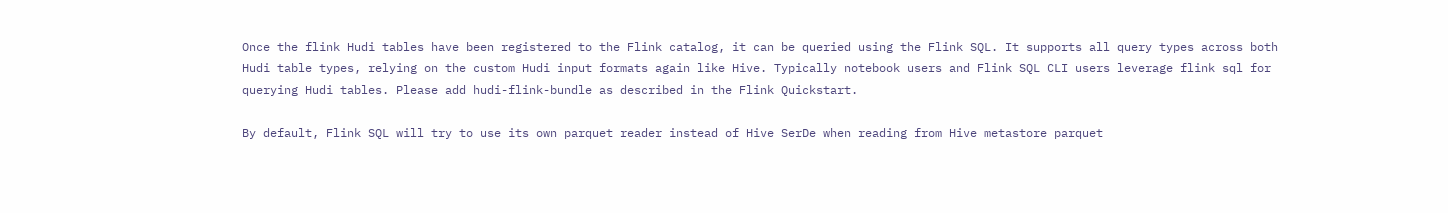Once the flink Hudi tables have been registered to the Flink catalog, it can be queried using the Flink SQL. It supports all query types across both Hudi table types, relying on the custom Hudi input formats again like Hive. Typically notebook users and Flink SQL CLI users leverage flink sql for querying Hudi tables. Please add hudi-flink-bundle as described in the Flink Quickstart.

By default, Flink SQL will try to use its own parquet reader instead of Hive SerDe when reading from Hive metastore parquet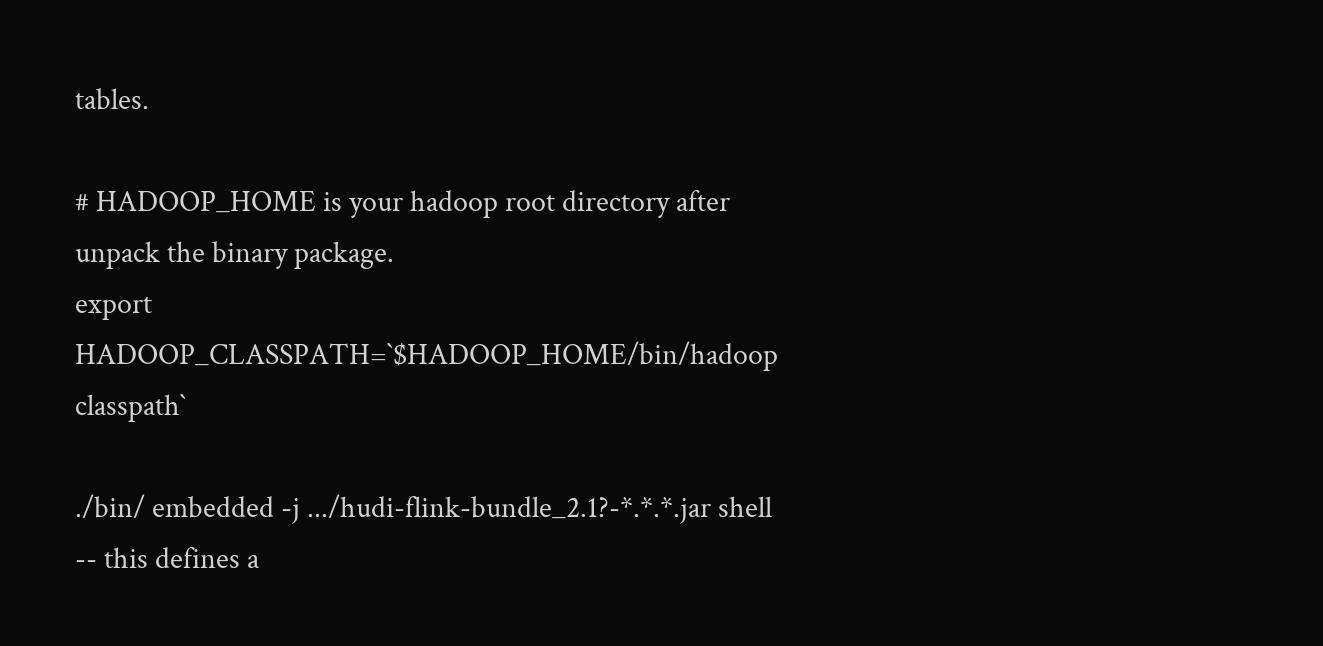tables.

# HADOOP_HOME is your hadoop root directory after unpack the binary package.
export HADOOP_CLASSPATH=`$HADOOP_HOME/bin/hadoop classpath`

./bin/ embedded -j .../hudi-flink-bundle_2.1?-*.*.*.jar shell
-- this defines a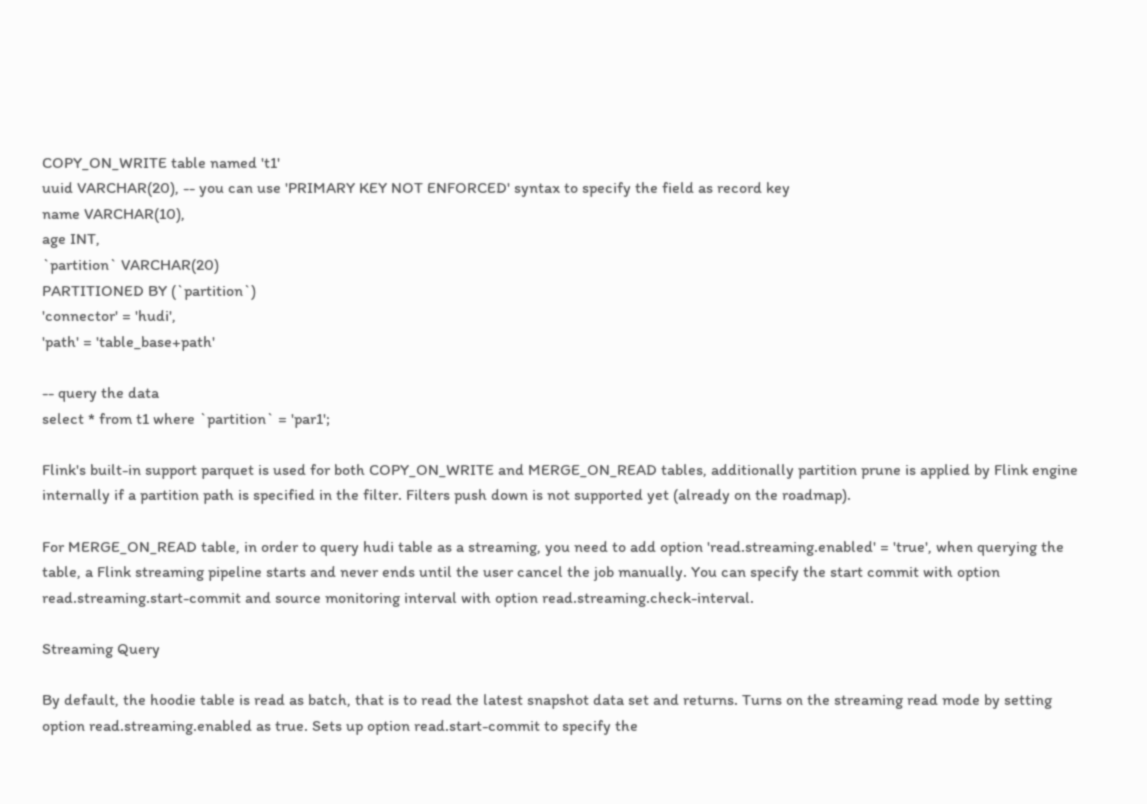COPY_ON_WRITE table named 't1'
uuid VARCHAR(20), -- you can use 'PRIMARY KEY NOT ENFORCED' syntax to specify the field as record key
name VARCHAR(10),
age INT,
`partition` VARCHAR(20)
PARTITIONED BY (`partition`)
'connector' = 'hudi',
'path' = 'table_base+path'

-- query the data
select * from t1 where `partition` = 'par1';

Flink's built-in support parquet is used for both COPY_ON_WRITE and MERGE_ON_READ tables, additionally partition prune is applied by Flink engine internally if a partition path is specified in the filter. Filters push down is not supported yet (already on the roadmap).

For MERGE_ON_READ table, in order to query hudi table as a streaming, you need to add option 'read.streaming.enabled' = 'true', when querying the table, a Flink streaming pipeline starts and never ends until the user cancel the job manually. You can specify the start commit with option read.streaming.start-commit and source monitoring interval with option read.streaming.check-interval.

Streaming Query

By default, the hoodie table is read as batch, that is to read the latest snapshot data set and returns. Turns on the streaming read mode by setting option read.streaming.enabled as true. Sets up option read.start-commit to specify the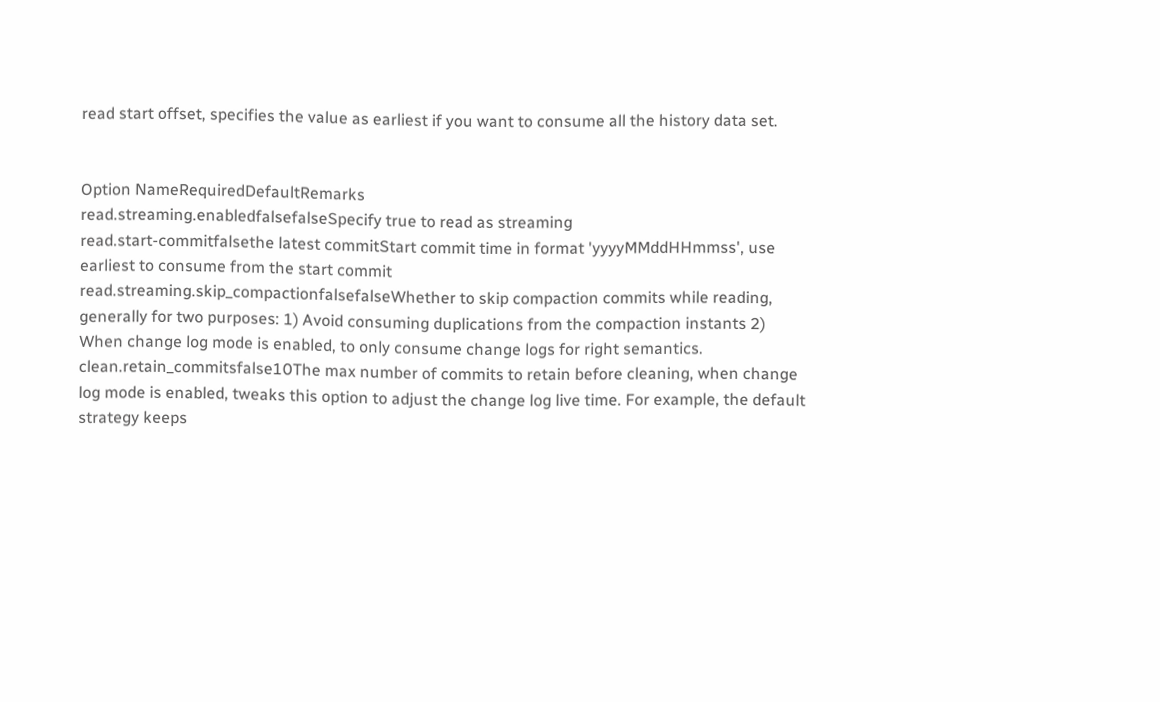read start offset, specifies the value as earliest if you want to consume all the history data set.


Option NameRequiredDefaultRemarks
read.streaming.enabledfalsefalseSpecify true to read as streaming
read.start-commitfalsethe latest commitStart commit time in format 'yyyyMMddHHmmss', use earliest to consume from the start commit
read.streaming.skip_compactionfalsefalseWhether to skip compaction commits while reading, generally for two purposes: 1) Avoid consuming duplications from the compaction instants 2) When change log mode is enabled, to only consume change logs for right semantics.
clean.retain_commitsfalse10The max number of commits to retain before cleaning, when change log mode is enabled, tweaks this option to adjust the change log live time. For example, the default strategy keeps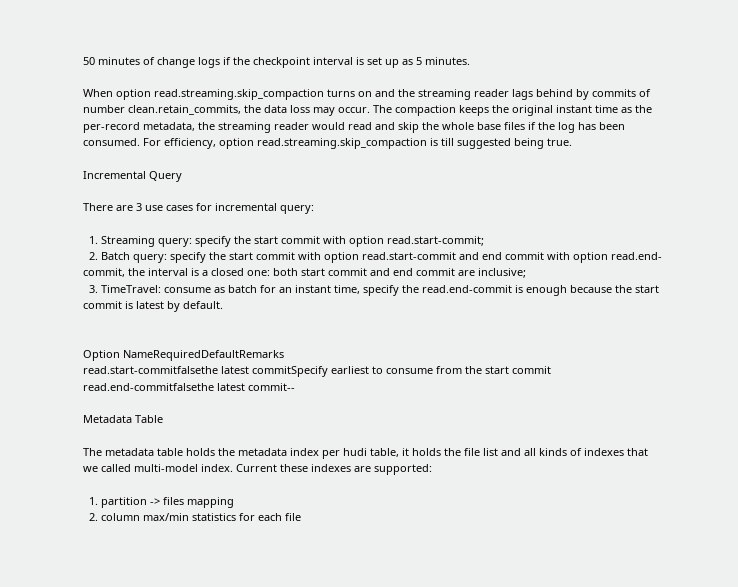50 minutes of change logs if the checkpoint interval is set up as 5 minutes.

When option read.streaming.skip_compaction turns on and the streaming reader lags behind by commits of number clean.retain_commits, the data loss may occur. The compaction keeps the original instant time as the per-record metadata, the streaming reader would read and skip the whole base files if the log has been consumed. For efficiency, option read.streaming.skip_compaction is till suggested being true.

Incremental Query

There are 3 use cases for incremental query:

  1. Streaming query: specify the start commit with option read.start-commit;
  2. Batch query: specify the start commit with option read.start-commit and end commit with option read.end-commit, the interval is a closed one: both start commit and end commit are inclusive;
  3. TimeTravel: consume as batch for an instant time, specify the read.end-commit is enough because the start commit is latest by default.


Option NameRequiredDefaultRemarks
read.start-commitfalsethe latest commitSpecify earliest to consume from the start commit
read.end-commitfalsethe latest commit--

Metadata Table

The metadata table holds the metadata index per hudi table, it holds the file list and all kinds of indexes that we called multi-model index. Current these indexes are supported:

  1. partition -> files mapping
  2. column max/min statistics for each file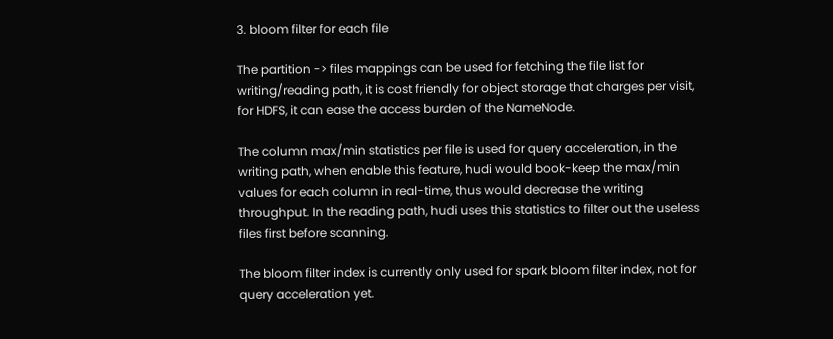3. bloom filter for each file

The partition -> files mappings can be used for fetching the file list for writing/reading path, it is cost friendly for object storage that charges per visit, for HDFS, it can ease the access burden of the NameNode.

The column max/min statistics per file is used for query acceleration, in the writing path, when enable this feature, hudi would book-keep the max/min values for each column in real-time, thus would decrease the writing throughput. In the reading path, hudi uses this statistics to filter out the useless files first before scanning.

The bloom filter index is currently only used for spark bloom filter index, not for query acceleration yet.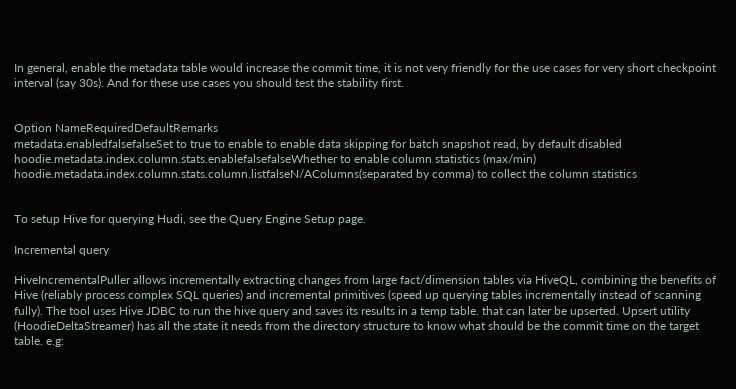In general, enable the metadata table would increase the commit time, it is not very friendly for the use cases for very short checkpoint interval (say 30s). And for these use cases you should test the stability first.


Option NameRequiredDefaultRemarks
metadata.enabledfalsefalseSet to true to enable to enable data skipping for batch snapshot read, by default disabled
hoodie.metadata.index.column.stats.enablefalsefalseWhether to enable column statistics (max/min)
hoodie.metadata.index.column.stats.column.listfalseN/AColumns(separated by comma) to collect the column statistics


To setup Hive for querying Hudi, see the Query Engine Setup page.

Incremental query

HiveIncrementalPuller allows incrementally extracting changes from large fact/dimension tables via HiveQL, combining the benefits of Hive (reliably process complex SQL queries) and incremental primitives (speed up querying tables incrementally instead of scanning fully). The tool uses Hive JDBC to run the hive query and saves its results in a temp table. that can later be upserted. Upsert utility (HoodieDeltaStreamer) has all the state it needs from the directory structure to know what should be the commit time on the target table. e.g: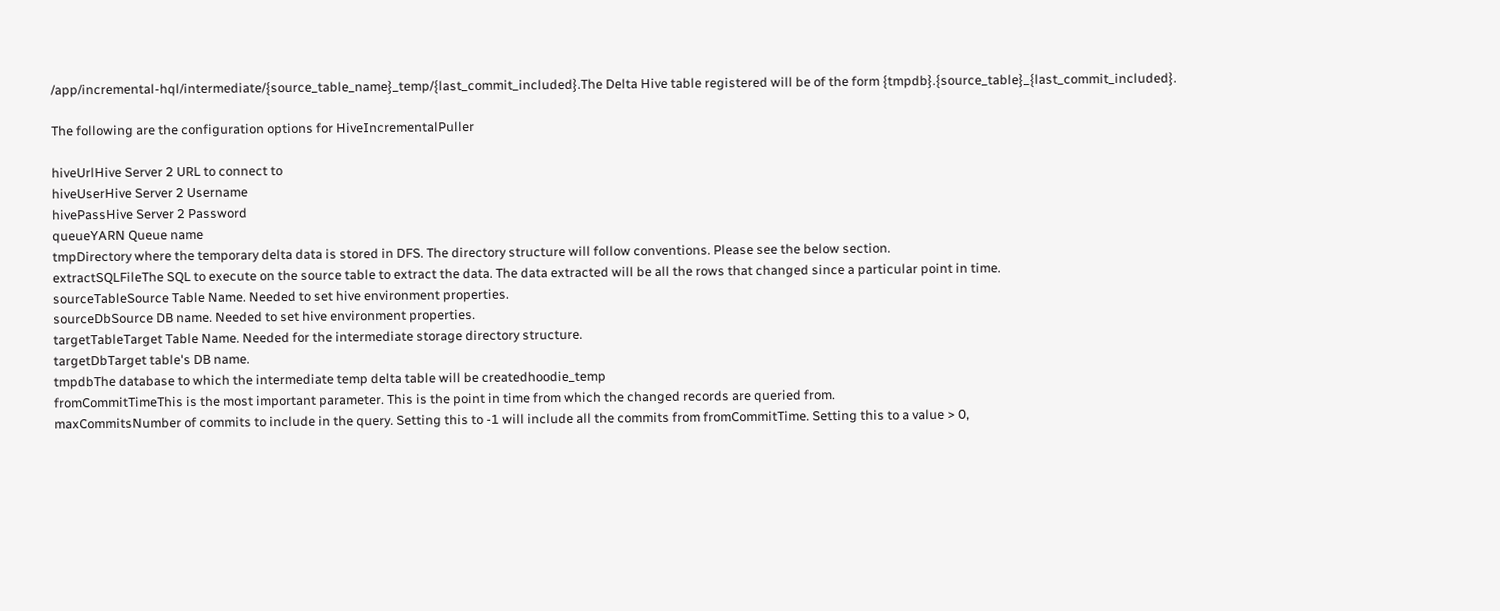/app/incremental-hql/intermediate/{source_table_name}_temp/{last_commit_included}.The Delta Hive table registered will be of the form {tmpdb}.{source_table}_{last_commit_included}.

The following are the configuration options for HiveIncrementalPuller

hiveUrlHive Server 2 URL to connect to
hiveUserHive Server 2 Username
hivePassHive Server 2 Password
queueYARN Queue name
tmpDirectory where the temporary delta data is stored in DFS. The directory structure will follow conventions. Please see the below section.
extractSQLFileThe SQL to execute on the source table to extract the data. The data extracted will be all the rows that changed since a particular point in time.
sourceTableSource Table Name. Needed to set hive environment properties.
sourceDbSource DB name. Needed to set hive environment properties.
targetTableTarget Table Name. Needed for the intermediate storage directory structure.
targetDbTarget table's DB name.
tmpdbThe database to which the intermediate temp delta table will be createdhoodie_temp
fromCommitTimeThis is the most important parameter. This is the point in time from which the changed records are queried from.
maxCommitsNumber of commits to include in the query. Setting this to -1 will include all the commits from fromCommitTime. Setting this to a value > 0,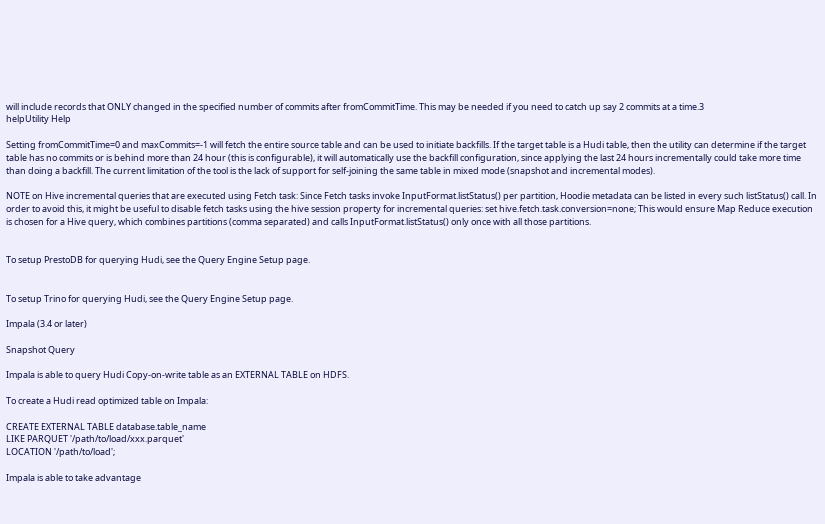will include records that ONLY changed in the specified number of commits after fromCommitTime. This may be needed if you need to catch up say 2 commits at a time.3
helpUtility Help

Setting fromCommitTime=0 and maxCommits=-1 will fetch the entire source table and can be used to initiate backfills. If the target table is a Hudi table, then the utility can determine if the target table has no commits or is behind more than 24 hour (this is configurable), it will automatically use the backfill configuration, since applying the last 24 hours incrementally could take more time than doing a backfill. The current limitation of the tool is the lack of support for self-joining the same table in mixed mode (snapshot and incremental modes).

NOTE on Hive incremental queries that are executed using Fetch task: Since Fetch tasks invoke InputFormat.listStatus() per partition, Hoodie metadata can be listed in every such listStatus() call. In order to avoid this, it might be useful to disable fetch tasks using the hive session property for incremental queries: set hive.fetch.task.conversion=none; This would ensure Map Reduce execution is chosen for a Hive query, which combines partitions (comma separated) and calls InputFormat.listStatus() only once with all those partitions.


To setup PrestoDB for querying Hudi, see the Query Engine Setup page.


To setup Trino for querying Hudi, see the Query Engine Setup page.

Impala (3.4 or later)

Snapshot Query

Impala is able to query Hudi Copy-on-write table as an EXTERNAL TABLE on HDFS.

To create a Hudi read optimized table on Impala:

CREATE EXTERNAL TABLE database.table_name
LIKE PARQUET '/path/to/load/xxx.parquet'
LOCATION '/path/to/load';

Impala is able to take advantage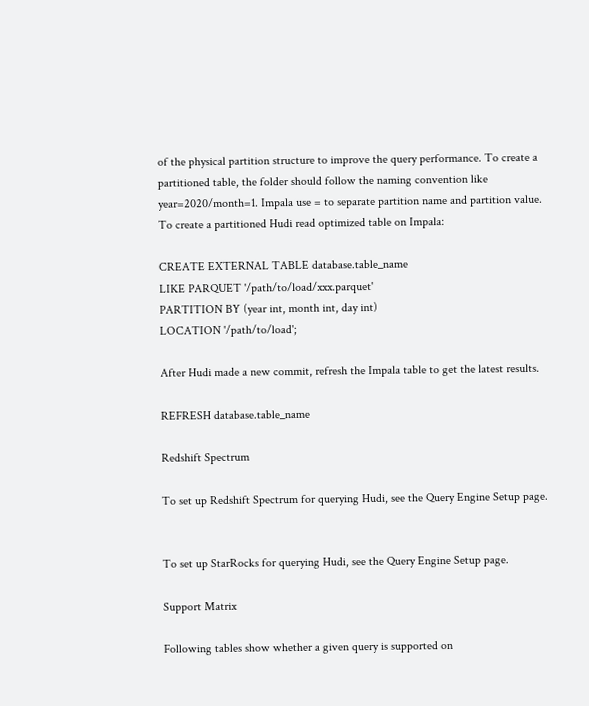of the physical partition structure to improve the query performance. To create a partitioned table, the folder should follow the naming convention like year=2020/month=1. Impala use = to separate partition name and partition value.
To create a partitioned Hudi read optimized table on Impala:

CREATE EXTERNAL TABLE database.table_name
LIKE PARQUET '/path/to/load/xxx.parquet'
PARTITION BY (year int, month int, day int)
LOCATION '/path/to/load';

After Hudi made a new commit, refresh the Impala table to get the latest results.

REFRESH database.table_name

Redshift Spectrum

To set up Redshift Spectrum for querying Hudi, see the Query Engine Setup page.


To set up StarRocks for querying Hudi, see the Query Engine Setup page.

Support Matrix

Following tables show whether a given query is supported on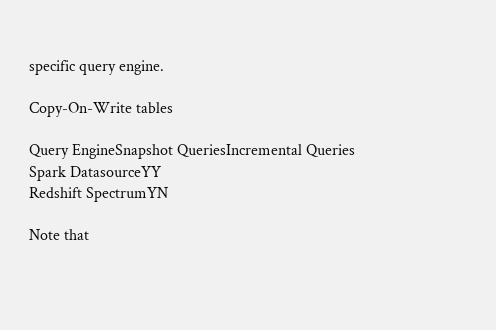specific query engine.

Copy-On-Write tables

Query EngineSnapshot QueriesIncremental Queries
Spark DatasourceYY
Redshift SpectrumYN

Note that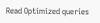Read Optimized queries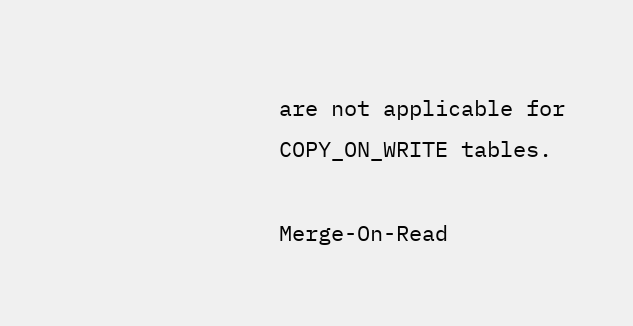are not applicable for COPY_ON_WRITE tables.

Merge-On-Read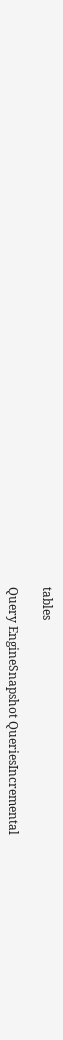tables

Query EngineSnapshot QueriesIncremental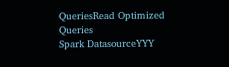QueriesRead Optimized Queries
Spark DatasourceYYY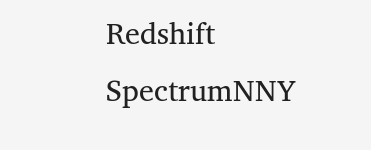Redshift SpectrumNNY